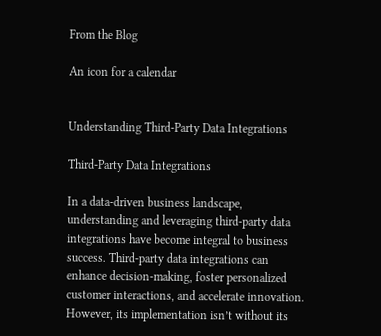From the Blog

An icon for a calendar


Understanding Third-Party Data Integrations

Third-Party Data Integrations

In a data-driven business landscape, understanding and leveraging third-party data integrations have become integral to business success. Third-party data integrations can enhance decision-making, foster personalized customer interactions, and accelerate innovation. However, its implementation isn’t without its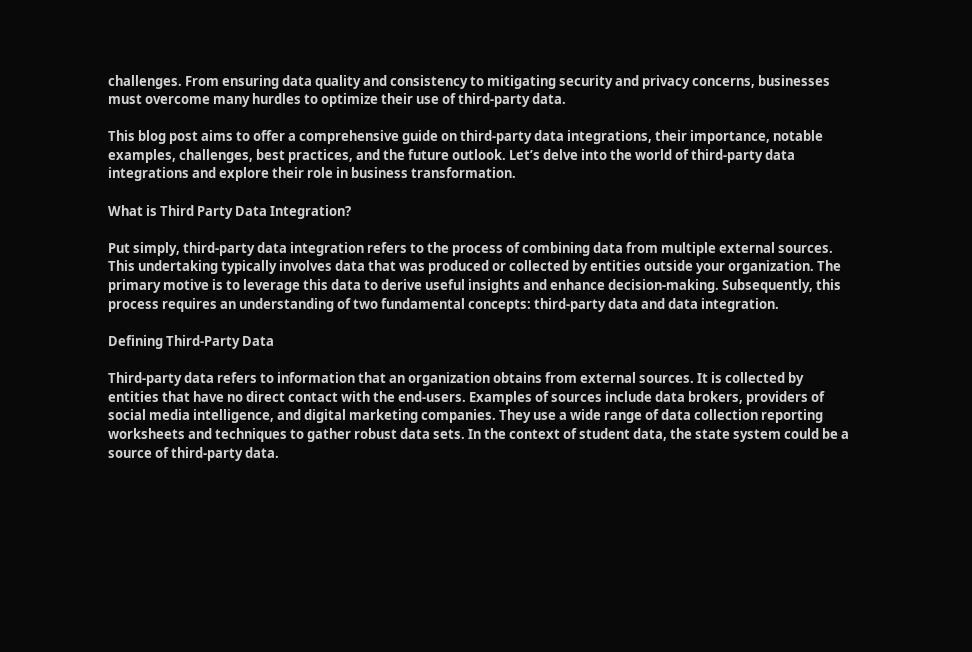challenges. From ensuring data quality and consistency to mitigating security and privacy concerns, businesses must overcome many hurdles to optimize their use of third-party data.

This blog post aims to offer a comprehensive guide on third-party data integrations, their importance, notable examples, challenges, best practices, and the future outlook. Let’s delve into the world of third-party data integrations and explore their role in business transformation.

What is Third Party Data Integration?

Put simply, third-party data integration refers to the process of combining data from multiple external sources. This undertaking typically involves data that was produced or collected by entities outside your organization. The primary motive is to leverage this data to derive useful insights and enhance decision-making. Subsequently, this process requires an understanding of two fundamental concepts: third-party data and data integration.

Defining Third-Party Data

Third-party data refers to information that an organization obtains from external sources. It is collected by entities that have no direct contact with the end-users. Examples of sources include data brokers, providers of social media intelligence, and digital marketing companies. They use a wide range of data collection reporting worksheets and techniques to gather robust data sets. In the context of student data, the state system could be a source of third-party data.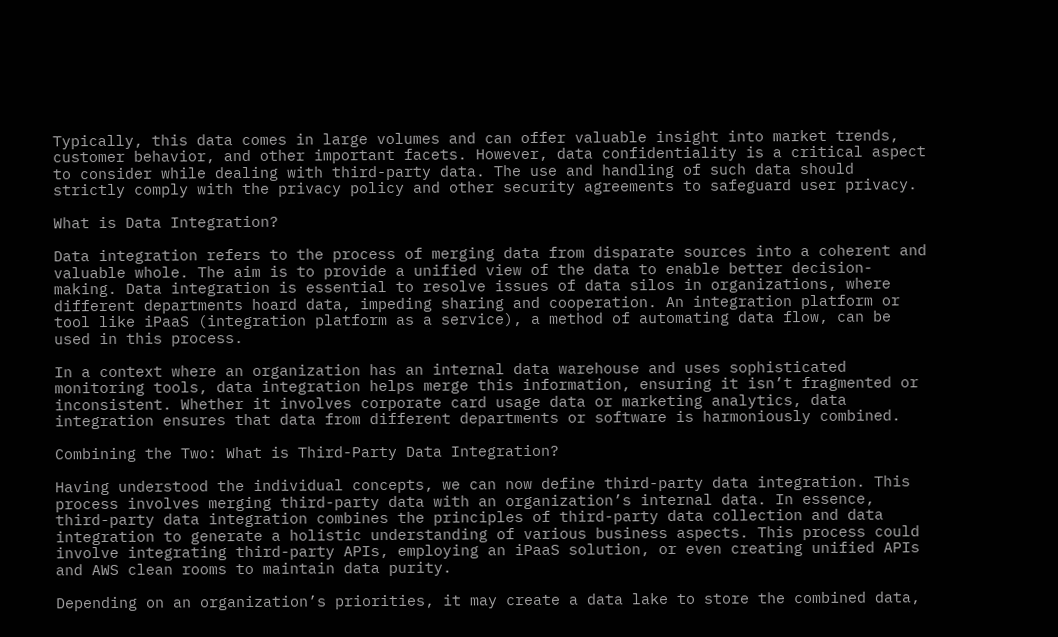Typically, this data comes in large volumes and can offer valuable insight into market trends, customer behavior, and other important facets. However, data confidentiality is a critical aspect to consider while dealing with third-party data. The use and handling of such data should strictly comply with the privacy policy and other security agreements to safeguard user privacy.

What is Data Integration?

Data integration refers to the process of merging data from disparate sources into a coherent and valuable whole. The aim is to provide a unified view of the data to enable better decision-making. Data integration is essential to resolve issues of data silos in organizations, where different departments hoard data, impeding sharing and cooperation. An integration platform or tool like iPaaS (integration platform as a service), a method of automating data flow, can be used in this process.

In a context where an organization has an internal data warehouse and uses sophisticated monitoring tools, data integration helps merge this information, ensuring it isn’t fragmented or inconsistent. Whether it involves corporate card usage data or marketing analytics, data integration ensures that data from different departments or software is harmoniously combined.

Combining the Two: What is Third-Party Data Integration?

Having understood the individual concepts, we can now define third-party data integration. This process involves merging third-party data with an organization’s internal data. In essence, third-party data integration combines the principles of third-party data collection and data integration to generate a holistic understanding of various business aspects. This process could involve integrating third-party APIs, employing an iPaaS solution, or even creating unified APIs and AWS clean rooms to maintain data purity.

Depending on an organization’s priorities, it may create a data lake to store the combined data,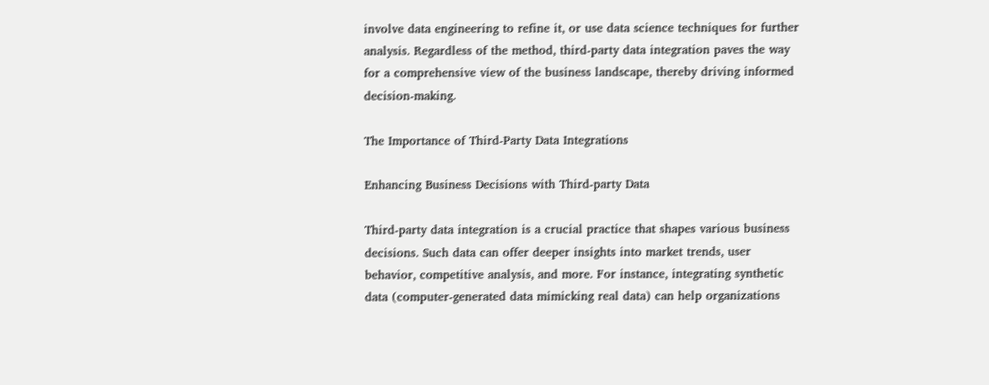involve data engineering to refine it, or use data science techniques for further analysis. Regardless of the method, third-party data integration paves the way for a comprehensive view of the business landscape, thereby driving informed decision-making.

The Importance of Third-Party Data Integrations

Enhancing Business Decisions with Third-party Data

Third-party data integration is a crucial practice that shapes various business decisions. Such data can offer deeper insights into market trends, user behavior, competitive analysis, and more. For instance, integrating synthetic data (computer-generated data mimicking real data) can help organizations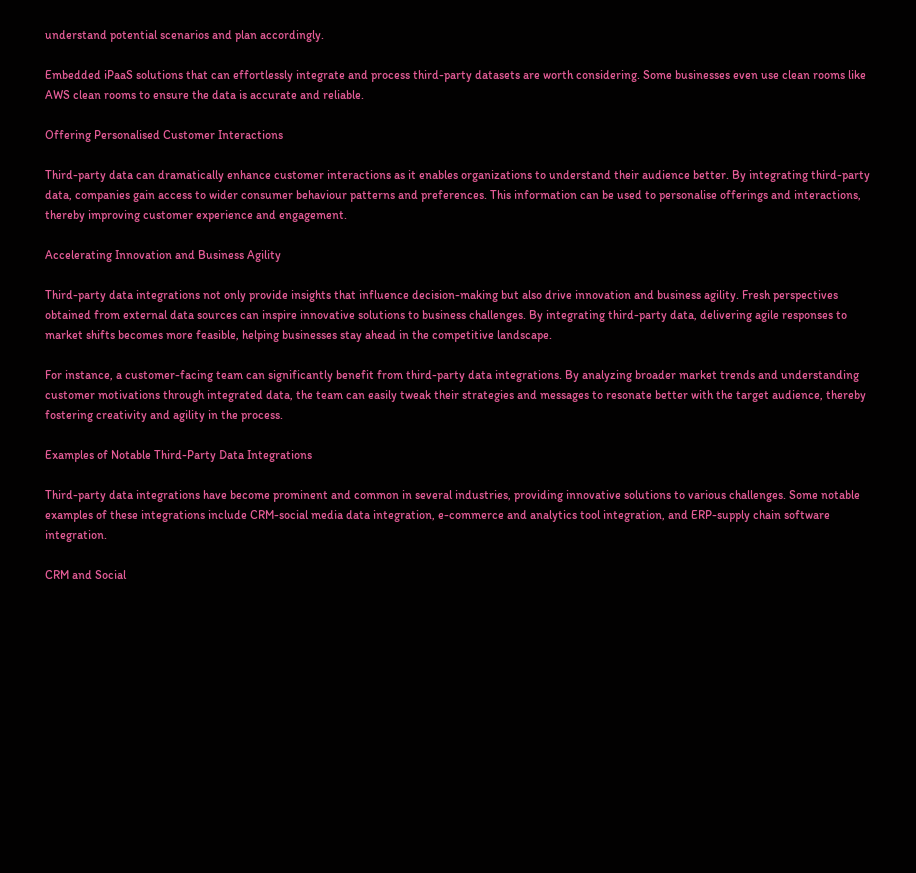understand potential scenarios and plan accordingly.

Embedded iPaaS solutions that can effortlessly integrate and process third-party datasets are worth considering. Some businesses even use clean rooms like AWS clean rooms to ensure the data is accurate and reliable.

Offering Personalised Customer Interactions

Third-party data can dramatically enhance customer interactions as it enables organizations to understand their audience better. By integrating third-party data, companies gain access to wider consumer behaviour patterns and preferences. This information can be used to personalise offerings and interactions, thereby improving customer experience and engagement.

Accelerating Innovation and Business Agility

Third-party data integrations not only provide insights that influence decision-making but also drive innovation and business agility. Fresh perspectives obtained from external data sources can inspire innovative solutions to business challenges. By integrating third-party data, delivering agile responses to market shifts becomes more feasible, helping businesses stay ahead in the competitive landscape.

For instance, a customer-facing team can significantly benefit from third-party data integrations. By analyzing broader market trends and understanding customer motivations through integrated data, the team can easily tweak their strategies and messages to resonate better with the target audience, thereby fostering creativity and agility in the process.

Examples of Notable Third-Party Data Integrations

Third-party data integrations have become prominent and common in several industries, providing innovative solutions to various challenges. Some notable examples of these integrations include CRM-social media data integration, e-commerce and analytics tool integration, and ERP-supply chain software integration.

CRM and Social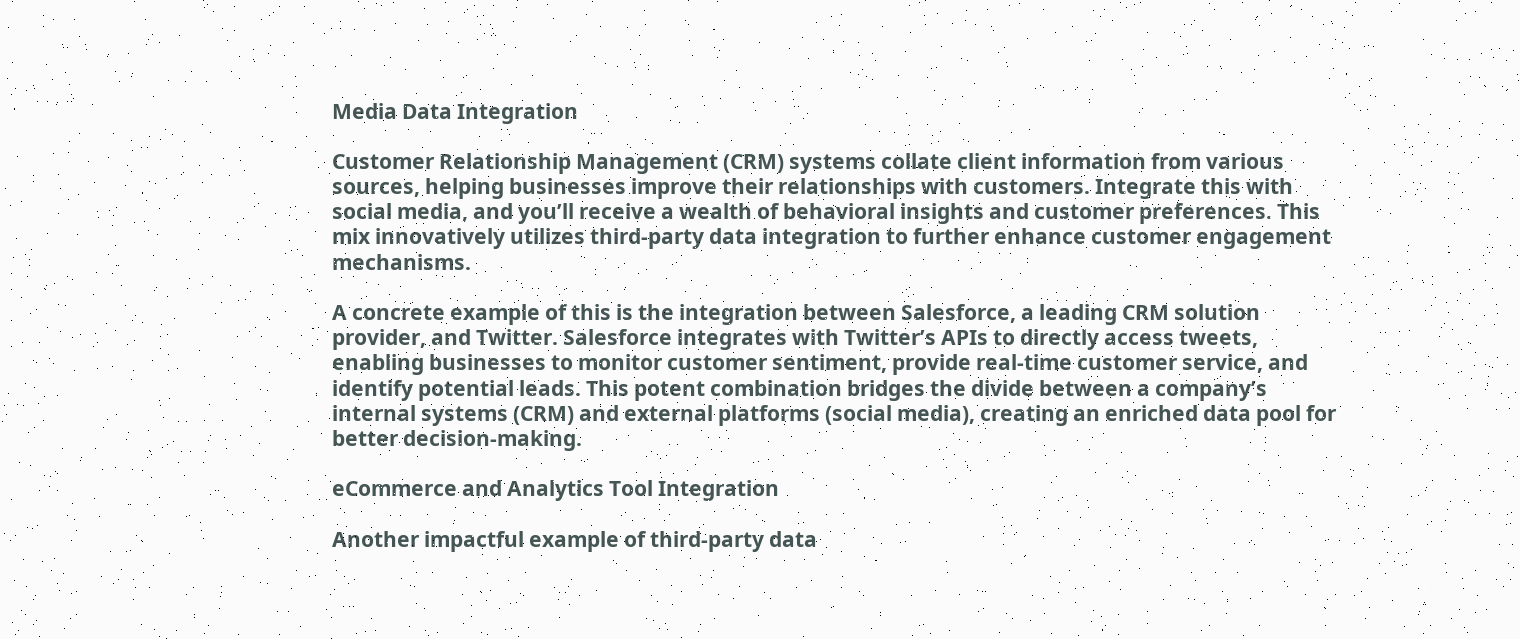Media Data Integration

Customer Relationship Management (CRM) systems collate client information from various sources, helping businesses improve their relationships with customers. Integrate this with social media, and you’ll receive a wealth of behavioral insights and customer preferences. This mix innovatively utilizes third-party data integration to further enhance customer engagement mechanisms.

A concrete example of this is the integration between Salesforce, a leading CRM solution provider, and Twitter. Salesforce integrates with Twitter’s APIs to directly access tweets, enabling businesses to monitor customer sentiment, provide real-time customer service, and identify potential leads. This potent combination bridges the divide between a company’s internal systems (CRM) and external platforms (social media), creating an enriched data pool for better decision-making.

eCommerce and Analytics Tool Integration

Another impactful example of third-party data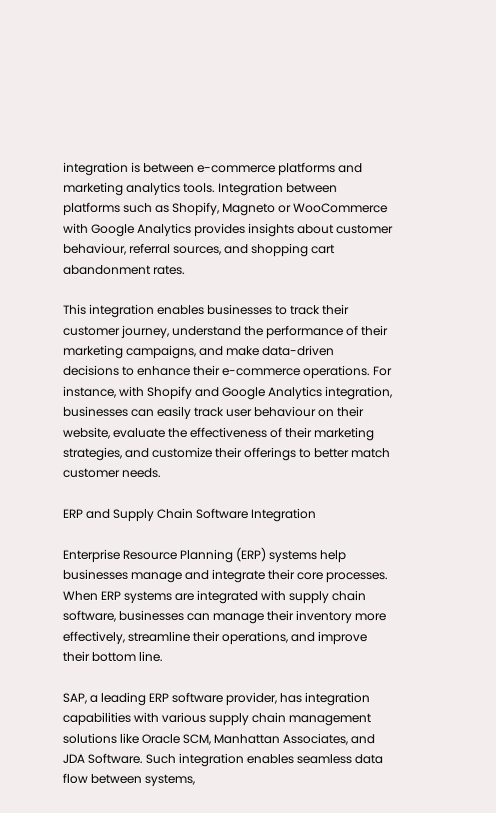integration is between e-commerce platforms and marketing analytics tools. Integration between platforms such as Shopify, Magneto or WooCommerce with Google Analytics provides insights about customer behaviour, referral sources, and shopping cart abandonment rates.

This integration enables businesses to track their customer journey, understand the performance of their marketing campaigns, and make data-driven decisions to enhance their e-commerce operations. For instance, with Shopify and Google Analytics integration, businesses can easily track user behaviour on their website, evaluate the effectiveness of their marketing strategies, and customize their offerings to better match customer needs.

ERP and Supply Chain Software Integration

Enterprise Resource Planning (ERP) systems help businesses manage and integrate their core processes. When ERP systems are integrated with supply chain software, businesses can manage their inventory more effectively, streamline their operations, and improve their bottom line.

SAP, a leading ERP software provider, has integration capabilities with various supply chain management solutions like Oracle SCM, Manhattan Associates, and JDA Software. Such integration enables seamless data flow between systems,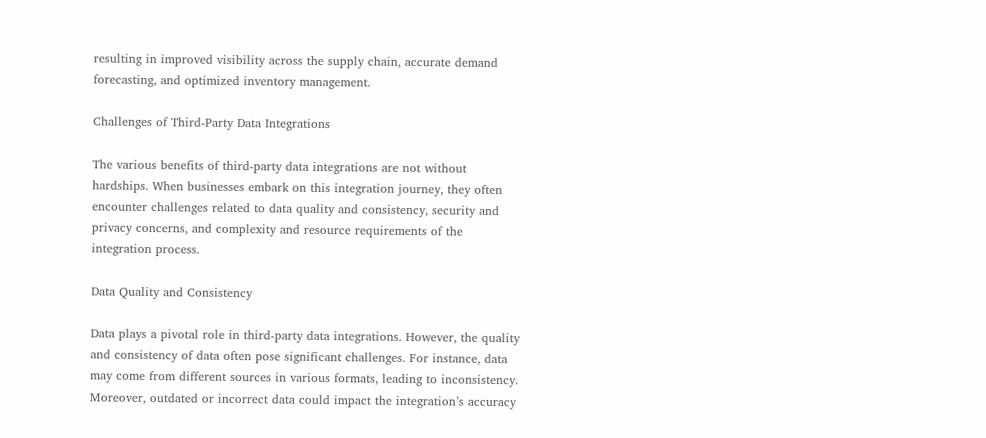resulting in improved visibility across the supply chain, accurate demand forecasting, and optimized inventory management.

Challenges of Third-Party Data Integrations

The various benefits of third-party data integrations are not without hardships. When businesses embark on this integration journey, they often encounter challenges related to data quality and consistency, security and privacy concerns, and complexity and resource requirements of the integration process.

Data Quality and Consistency

Data plays a pivotal role in third-party data integrations. However, the quality and consistency of data often pose significant challenges. For instance, data may come from different sources in various formats, leading to inconsistency. Moreover, outdated or incorrect data could impact the integration’s accuracy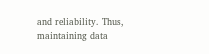and reliability. Thus, maintaining data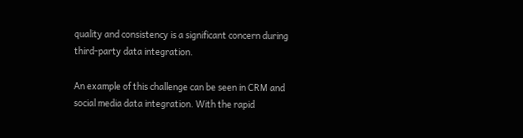quality and consistency is a significant concern during third-party data integration.

An example of this challenge can be seen in CRM and social media data integration. With the rapid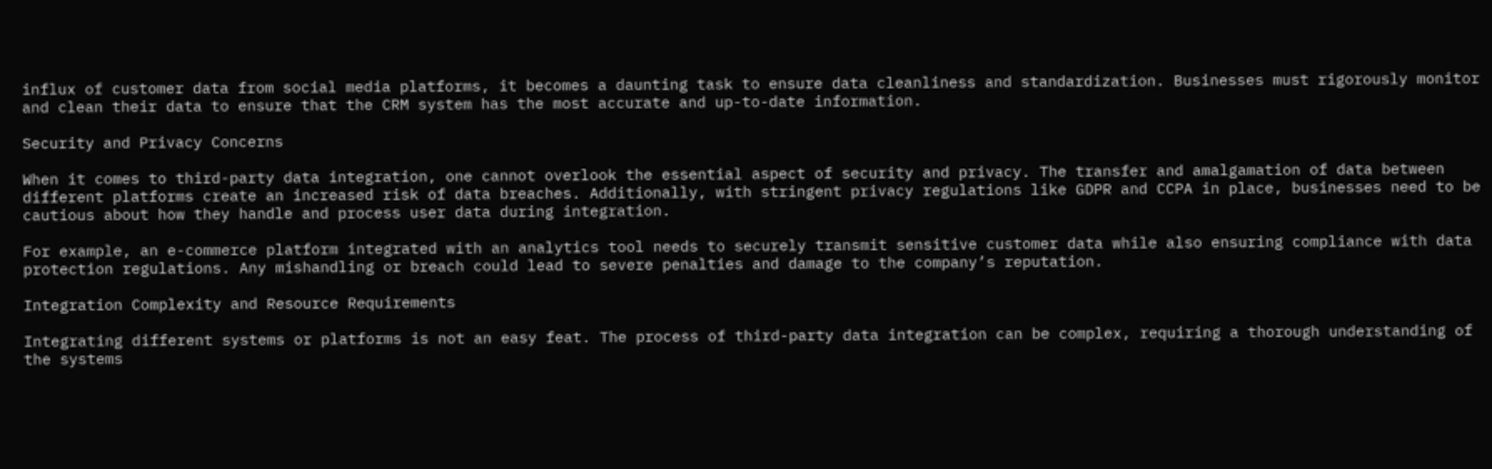influx of customer data from social media platforms, it becomes a daunting task to ensure data cleanliness and standardization. Businesses must rigorously monitor and clean their data to ensure that the CRM system has the most accurate and up-to-date information.

Security and Privacy Concerns

When it comes to third-party data integration, one cannot overlook the essential aspect of security and privacy. The transfer and amalgamation of data between different platforms create an increased risk of data breaches. Additionally, with stringent privacy regulations like GDPR and CCPA in place, businesses need to be cautious about how they handle and process user data during integration.

For example, an e-commerce platform integrated with an analytics tool needs to securely transmit sensitive customer data while also ensuring compliance with data protection regulations. Any mishandling or breach could lead to severe penalties and damage to the company’s reputation.

Integration Complexity and Resource Requirements

Integrating different systems or platforms is not an easy feat. The process of third-party data integration can be complex, requiring a thorough understanding of the systems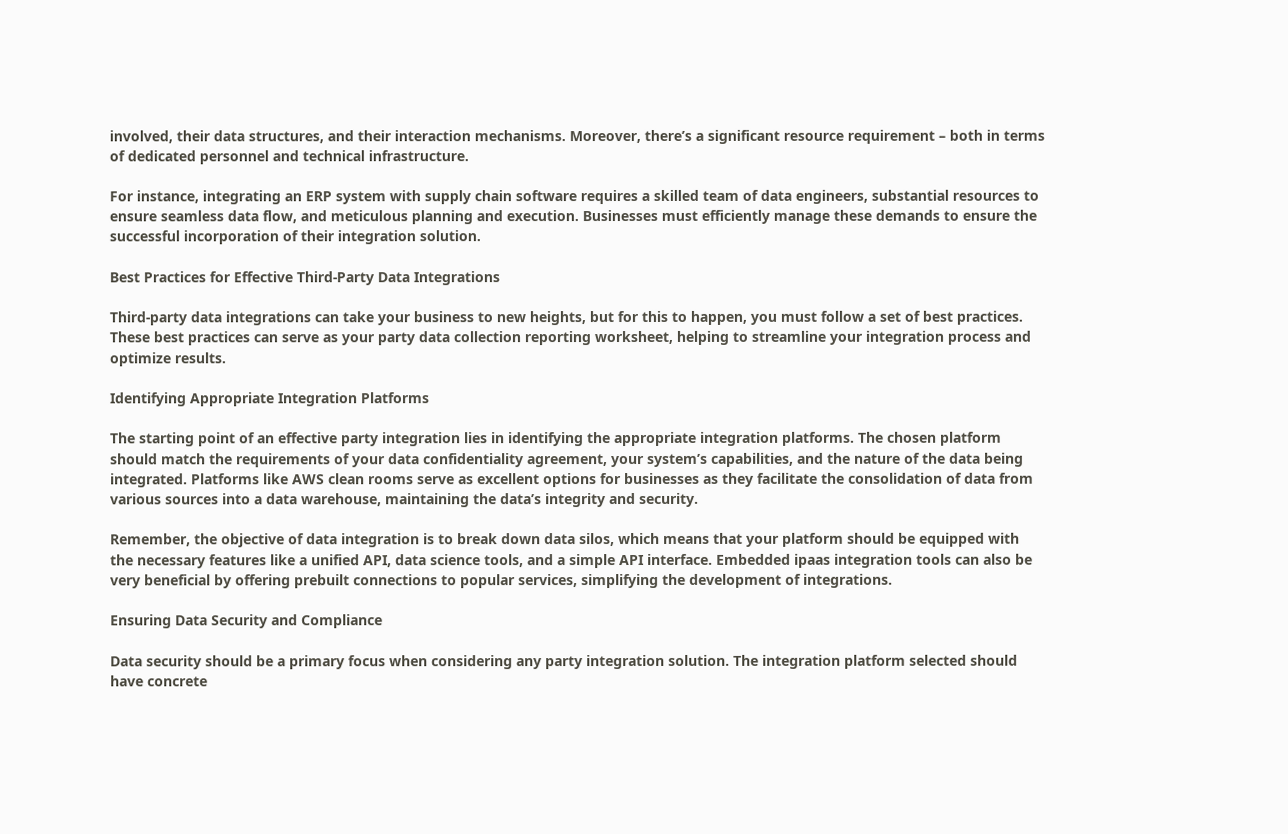involved, their data structures, and their interaction mechanisms. Moreover, there’s a significant resource requirement – both in terms of dedicated personnel and technical infrastructure.

For instance, integrating an ERP system with supply chain software requires a skilled team of data engineers, substantial resources to ensure seamless data flow, and meticulous planning and execution. Businesses must efficiently manage these demands to ensure the successful incorporation of their integration solution.

Best Practices for Effective Third-Party Data Integrations

Third-party data integrations can take your business to new heights, but for this to happen, you must follow a set of best practices. These best practices can serve as your party data collection reporting worksheet, helping to streamline your integration process and optimize results.

Identifying Appropriate Integration Platforms

The starting point of an effective party integration lies in identifying the appropriate integration platforms. The chosen platform should match the requirements of your data confidentiality agreement, your system’s capabilities, and the nature of the data being integrated. Platforms like AWS clean rooms serve as excellent options for businesses as they facilitate the consolidation of data from various sources into a data warehouse, maintaining the data’s integrity and security.

Remember, the objective of data integration is to break down data silos, which means that your platform should be equipped with the necessary features like a unified API, data science tools, and a simple API interface. Embedded ipaas integration tools can also be very beneficial by offering prebuilt connections to popular services, simplifying the development of integrations.

Ensuring Data Security and Compliance

Data security should be a primary focus when considering any party integration solution. The integration platform selected should have concrete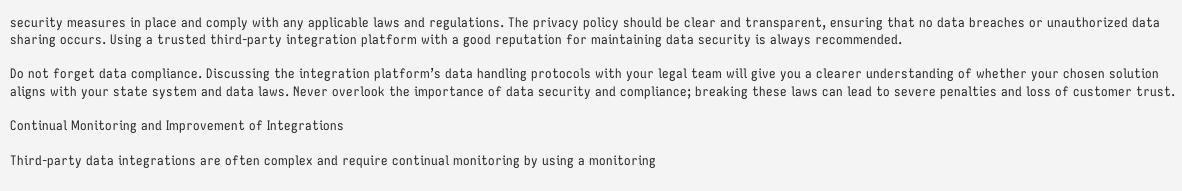security measures in place and comply with any applicable laws and regulations. The privacy policy should be clear and transparent, ensuring that no data breaches or unauthorized data sharing occurs. Using a trusted third-party integration platform with a good reputation for maintaining data security is always recommended.

Do not forget data compliance. Discussing the integration platform’s data handling protocols with your legal team will give you a clearer understanding of whether your chosen solution aligns with your state system and data laws. Never overlook the importance of data security and compliance; breaking these laws can lead to severe penalties and loss of customer trust.

Continual Monitoring and Improvement of Integrations

Third-party data integrations are often complex and require continual monitoring by using a monitoring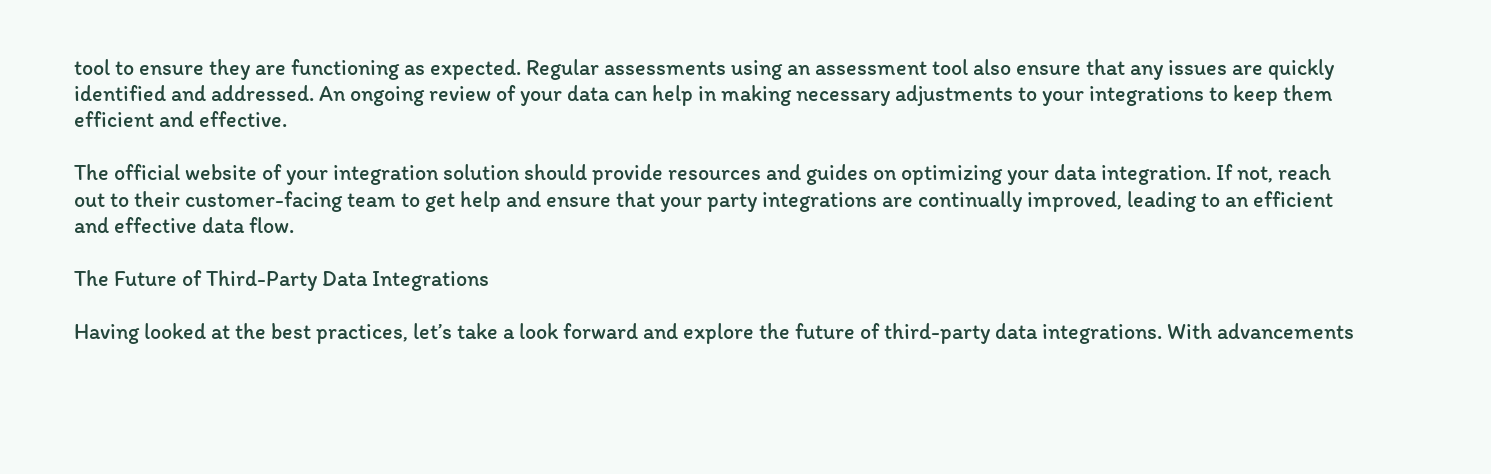tool to ensure they are functioning as expected. Regular assessments using an assessment tool also ensure that any issues are quickly identified and addressed. An ongoing review of your data can help in making necessary adjustments to your integrations to keep them efficient and effective.

The official website of your integration solution should provide resources and guides on optimizing your data integration. If not, reach out to their customer-facing team to get help and ensure that your party integrations are continually improved, leading to an efficient and effective data flow.

The Future of Third-Party Data Integrations

Having looked at the best practices, let’s take a look forward and explore the future of third-party data integrations. With advancements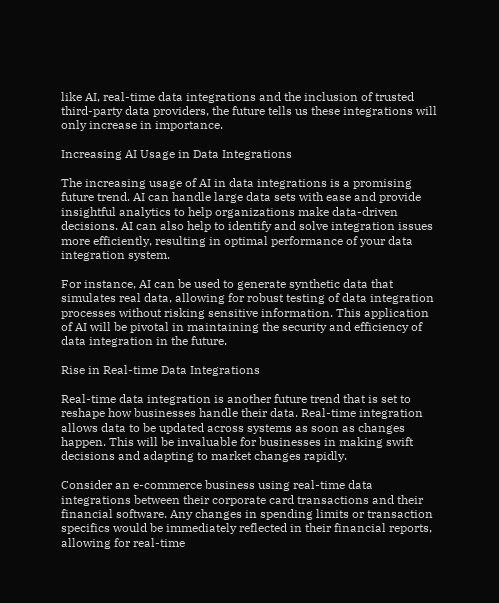like AI, real-time data integrations and the inclusion of trusted third-party data providers, the future tells us these integrations will only increase in importance.

Increasing AI Usage in Data Integrations

The increasing usage of AI in data integrations is a promising future trend. AI can handle large data sets with ease and provide insightful analytics to help organizations make data-driven decisions. AI can also help to identify and solve integration issues more efficiently, resulting in optimal performance of your data integration system.

For instance, AI can be used to generate synthetic data that simulates real data, allowing for robust testing of data integration processes without risking sensitive information. This application of AI will be pivotal in maintaining the security and efficiency of data integration in the future.

Rise in Real-time Data Integrations

Real-time data integration is another future trend that is set to reshape how businesses handle their data. Real-time integration allows data to be updated across systems as soon as changes happen. This will be invaluable for businesses in making swift decisions and adapting to market changes rapidly.

Consider an e-commerce business using real-time data integrations between their corporate card transactions and their financial software. Any changes in spending limits or transaction specifics would be immediately reflected in their financial reports, allowing for real-time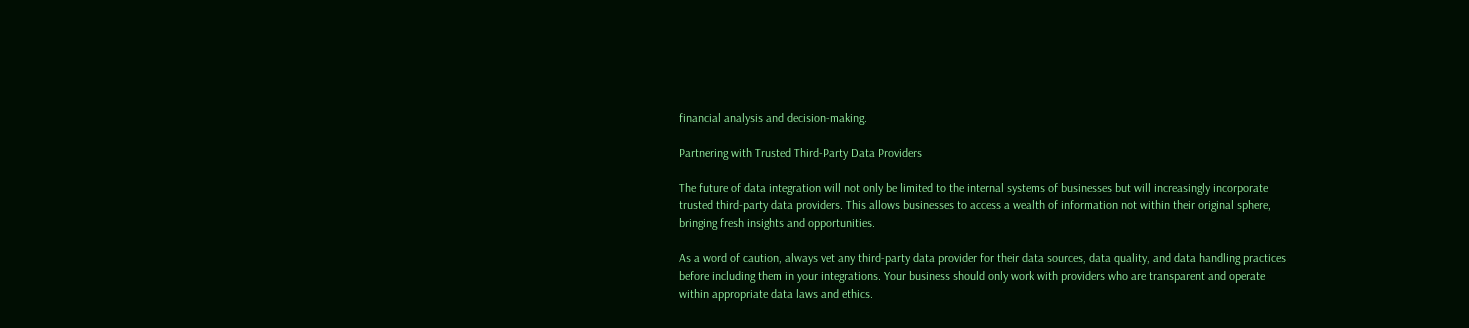financial analysis and decision-making.

Partnering with Trusted Third-Party Data Providers

The future of data integration will not only be limited to the internal systems of businesses but will increasingly incorporate trusted third-party data providers. This allows businesses to access a wealth of information not within their original sphere, bringing fresh insights and opportunities.

As a word of caution, always vet any third-party data provider for their data sources, data quality, and data handling practices before including them in your integrations. Your business should only work with providers who are transparent and operate within appropriate data laws and ethics.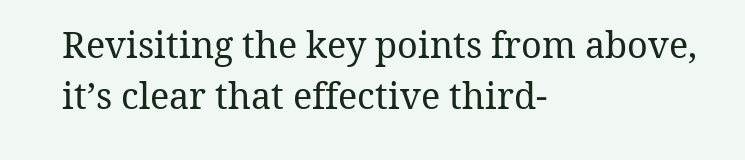Revisiting the key points from above, it’s clear that effective third-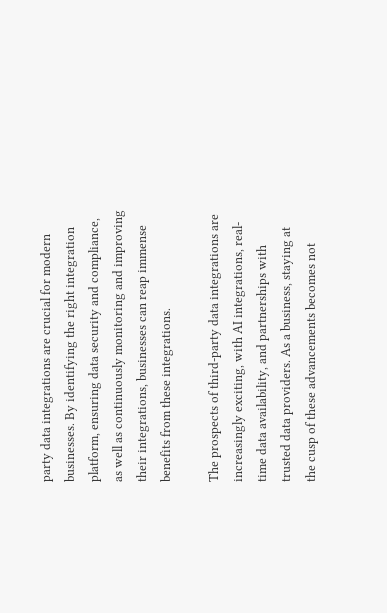party data integrations are crucial for modern businesses. By identifying the right integration platform, ensuring data security and compliance, as well as continuously monitoring and improving their integrations, businesses can reap immense benefits from these integrations.

The prospects of third-party data integrations are increasingly exciting, with AI integrations, real-time data availability, and partnerships with trusted data providers. As a business, staying at the cusp of these advancements becomes not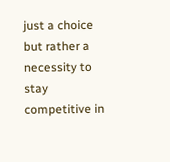just a choice but rather a necessity to stay competitive in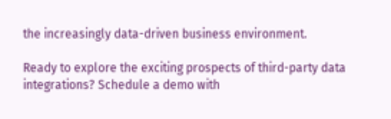the increasingly data-driven business environment.

Ready to explore the exciting prospects of third-party data integrations? Schedule a demo with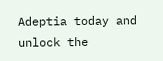Adeptia today and unlock the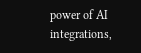power of AI integrations,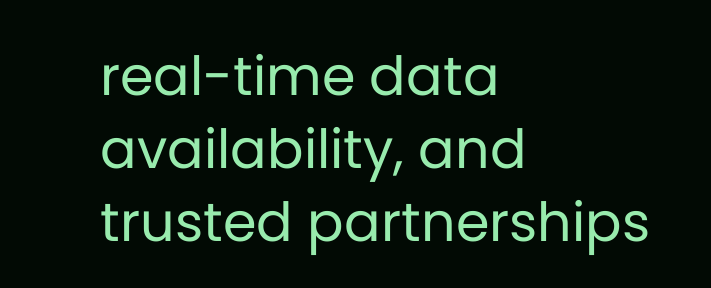real-time data availability, and trusted partnerships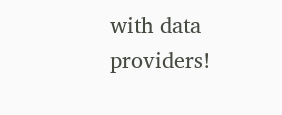with data providers!